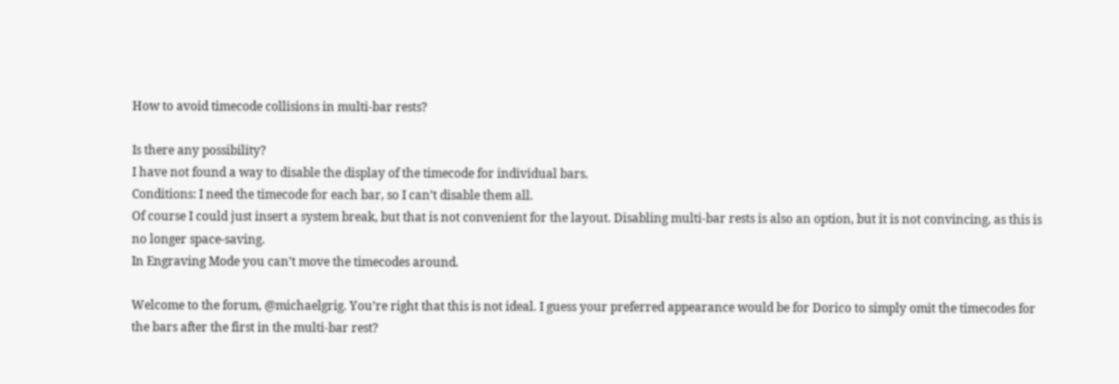How to avoid timecode collisions in multi-bar rests?

Is there any possibility?
I have not found a way to disable the display of the timecode for individual bars.
Conditions: I need the timecode for each bar, so I can’t disable them all.
Of course I could just insert a system break, but that is not convenient for the layout. Disabling multi-bar rests is also an option, but it is not convincing, as this is no longer space-saving.
In Engraving Mode you can’t move the timecodes around.

Welcome to the forum, @michaelgrig. You’re right that this is not ideal. I guess your preferred appearance would be for Dorico to simply omit the timecodes for the bars after the first in the multi-bar rest?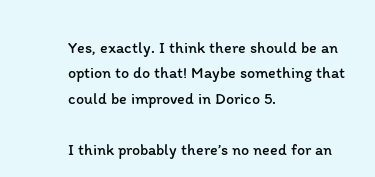Yes, exactly. I think there should be an option to do that! Maybe something that could be improved in Dorico 5.

I think probably there’s no need for an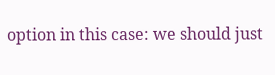option in this case: we should just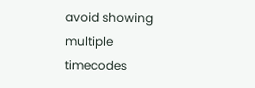avoid showing multiple timecodes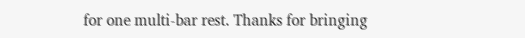for one multi-bar rest. Thanks for bringing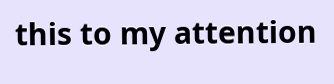this to my attention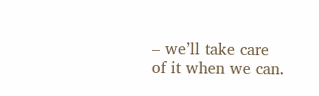– we’ll take care of it when we can.